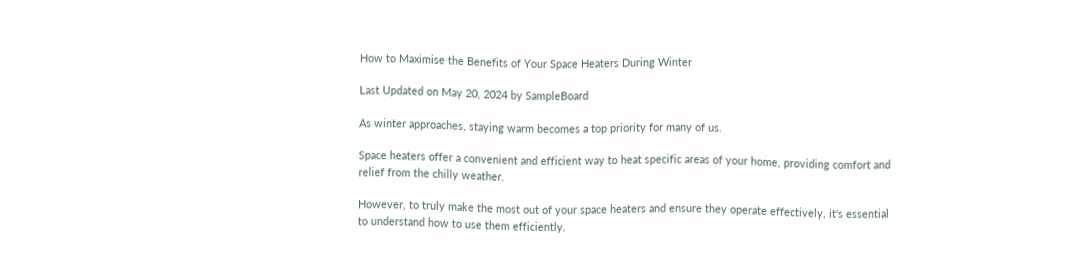How to Maximise the Benefits of Your Space Heaters During Winter

Last Updated on May 20, 2024 by SampleBoard

As winter approaches, staying warm becomes a top priority for many of us.

Space heaters offer a convenient and efficient way to heat specific areas of your home, providing comfort and relief from the chilly weather.

However, to truly make the most out of your space heaters and ensure they operate effectively, it's essential to understand how to use them efficiently.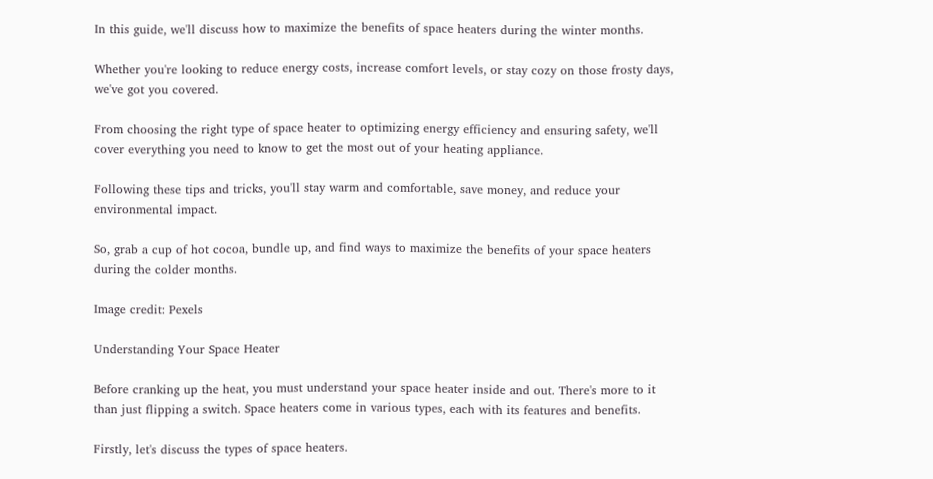In this guide, we'll discuss how to maximize the benefits of space heaters during the winter months.

Whether you're looking to reduce energy costs, increase comfort levels, or stay cozy on those frosty days, we've got you covered.

From choosing the right type of space heater to optimizing energy efficiency and ensuring safety, we'll cover everything you need to know to get the most out of your heating appliance.

Following these tips and tricks, you'll stay warm and comfortable, save money, and reduce your environmental impact.

So, grab a cup of hot cocoa, bundle up, and find ways to maximize the benefits of your space heaters during the colder months.

Image credit: Pexels

Understanding Your Space Heater

Before cranking up the heat, you must understand your space heater inside and out. There's more to it than just flipping a switch. Space heaters come in various types, each with its features and benefits.

Firstly, let's discuss the types of space heaters.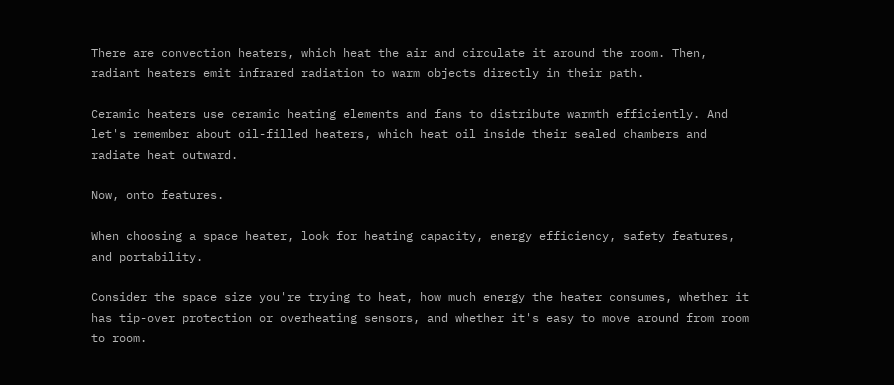There are convection heaters, which heat the air and circulate it around the room. Then, radiant heaters emit infrared radiation to warm objects directly in their path.

Ceramic heaters use ceramic heating elements and fans to distribute warmth efficiently. And let's remember about oil-filled heaters, which heat oil inside their sealed chambers and radiate heat outward.

Now, onto features.

When choosing a space heater, look for heating capacity, energy efficiency, safety features, and portability.

Consider the space size you're trying to heat, how much energy the heater consumes, whether it has tip-over protection or overheating sensors, and whether it's easy to move around from room to room.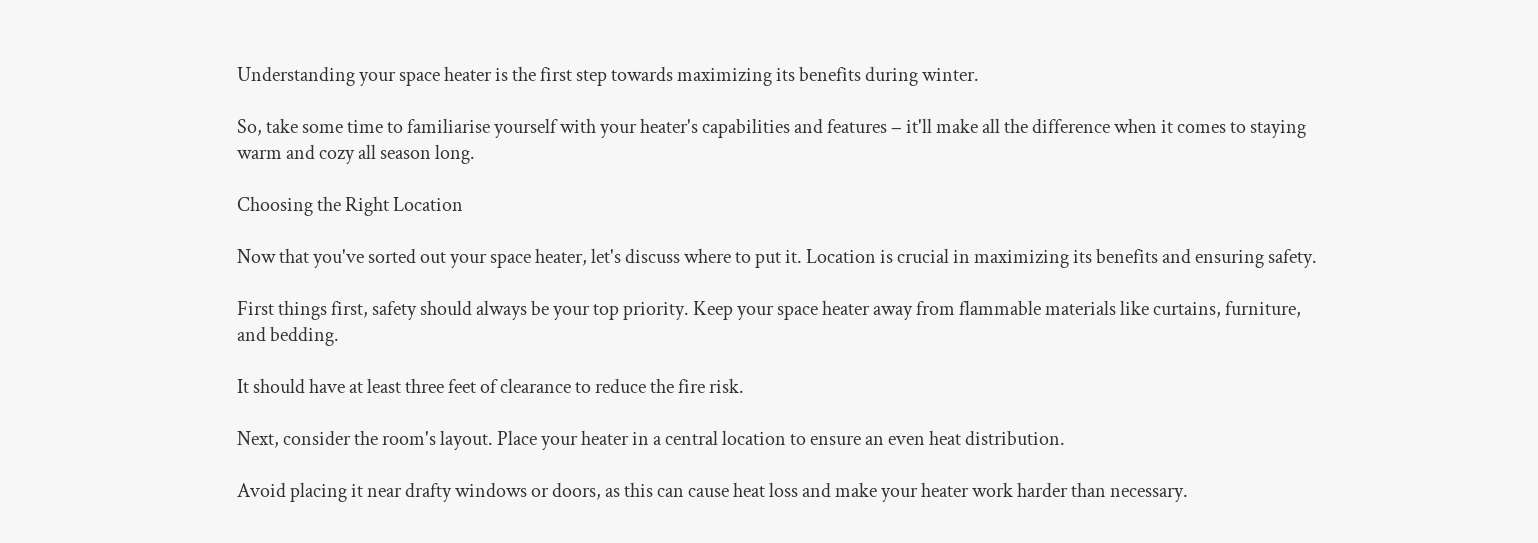Understanding your space heater is the first step towards maximizing its benefits during winter.

So, take some time to familiarise yourself with your heater's capabilities and features − it'll make all the difference when it comes to staying warm and cozy all season long.

Choosing the Right Location

Now that you've sorted out your space heater, let's discuss where to put it. Location is crucial in maximizing its benefits and ensuring safety.

First things first, safety should always be your top priority. Keep your space heater away from flammable materials like curtains, furniture, and bedding.

It should have at least three feet of clearance to reduce the fire risk.

Next, consider the room's layout. Place your heater in a central location to ensure an even heat distribution.

Avoid placing it near drafty windows or doors, as this can cause heat loss and make your heater work harder than necessary.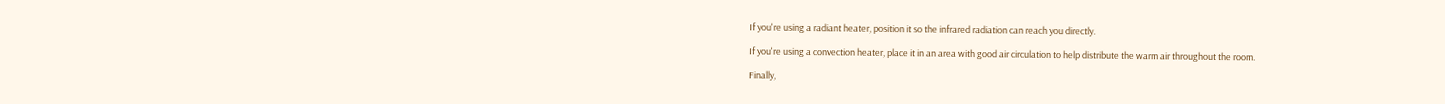If you're using a radiant heater, position it so the infrared radiation can reach you directly.

If you're using a convection heater, place it in an area with good air circulation to help distribute the warm air throughout the room.

Finally,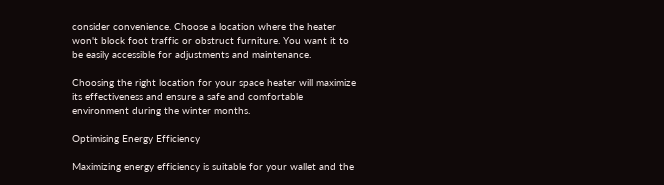consider convenience. Choose a location where the heater won't block foot traffic or obstruct furniture. You want it to be easily accessible for adjustments and maintenance.

Choosing the right location for your space heater will maximize its effectiveness and ensure a safe and comfortable environment during the winter months.

Optimising Energy Efficiency

Maximizing energy efficiency is suitable for your wallet and the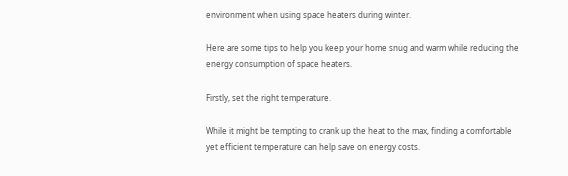environment when using space heaters during winter.

Here are some tips to help you keep your home snug and warm while reducing the energy consumption of space heaters.

Firstly, set the right temperature.

While it might be tempting to crank up the heat to the max, finding a comfortable yet efficient temperature can help save on energy costs.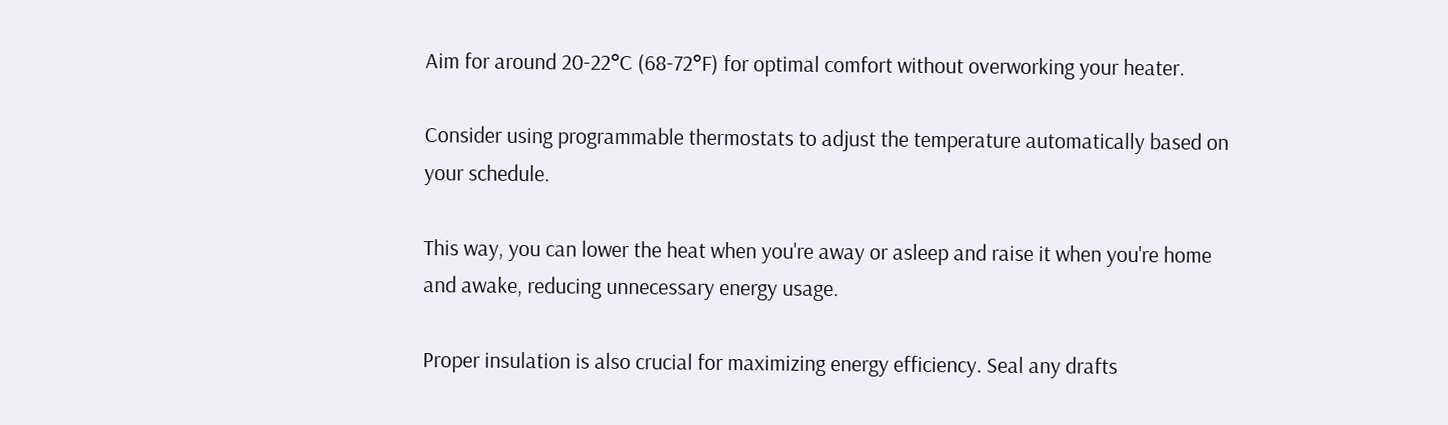Aim for around 20-22°C (68-72°F) for optimal comfort without overworking your heater.

Consider using programmable thermostats to adjust the temperature automatically based on your schedule.

This way, you can lower the heat when you're away or asleep and raise it when you're home and awake, reducing unnecessary energy usage.

Proper insulation is also crucial for maximizing energy efficiency. Seal any drafts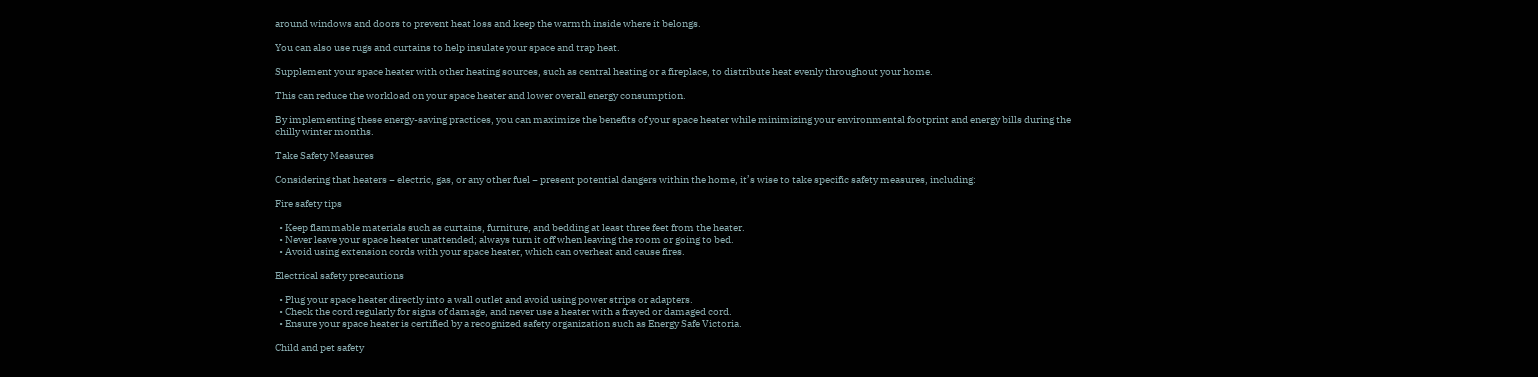around windows and doors to prevent heat loss and keep the warmth inside where it belongs.

You can also use rugs and curtains to help insulate your space and trap heat.

Supplement your space heater with other heating sources, such as central heating or a fireplace, to distribute heat evenly throughout your home.

This can reduce the workload on your space heater and lower overall energy consumption.

By implementing these energy-saving practices, you can maximize the benefits of your space heater while minimizing your environmental footprint and energy bills during the chilly winter months.

Take Safety Measures

Considering that heaters − electric, gas, or any other fuel − present potential dangers within the home, it’s wise to take specific safety measures, including:

Fire safety tips

  • Keep flammable materials such as curtains, furniture, and bedding at least three feet from the heater.
  • Never leave your space heater unattended; always turn it off when leaving the room or going to bed.
  • Avoid using extension cords with your space heater, which can overheat and cause fires.

Electrical safety precautions

  • Plug your space heater directly into a wall outlet and avoid using power strips or adapters.
  • Check the cord regularly for signs of damage, and never use a heater with a frayed or damaged cord.
  • Ensure your space heater is certified by a recognized safety organization such as Energy Safe Victoria.

Child and pet safety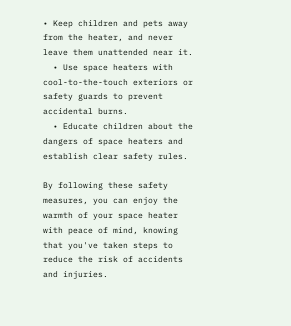• Keep children and pets away from the heater, and never leave them unattended near it.
  • Use space heaters with cool-to-the-touch exteriors or safety guards to prevent accidental burns.
  • Educate children about the dangers of space heaters and establish clear safety rules.

By following these safety measures, you can enjoy the warmth of your space heater with peace of mind, knowing that you've taken steps to reduce the risk of accidents and injuries.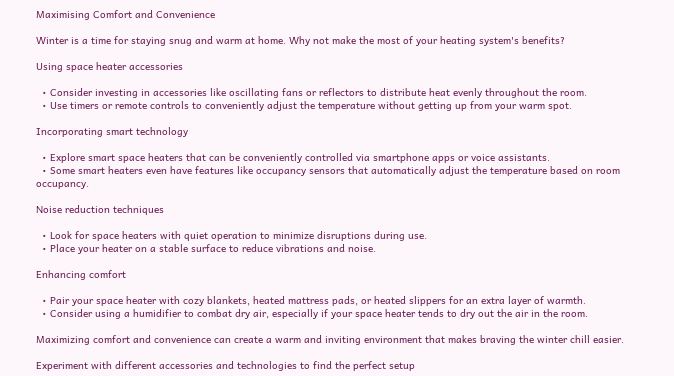Maximising Comfort and Convenience

Winter is a time for staying snug and warm at home. Why not make the most of your heating system's benefits?

Using space heater accessories

  • Consider investing in accessories like oscillating fans or reflectors to distribute heat evenly throughout the room.
  • Use timers or remote controls to conveniently adjust the temperature without getting up from your warm spot.

Incorporating smart technology

  • Explore smart space heaters that can be conveniently controlled via smartphone apps or voice assistants.
  • Some smart heaters even have features like occupancy sensors that automatically adjust the temperature based on room occupancy.

Noise reduction techniques

  • Look for space heaters with quiet operation to minimize disruptions during use.
  • Place your heater on a stable surface to reduce vibrations and noise.

Enhancing comfort

  • Pair your space heater with cozy blankets, heated mattress pads, or heated slippers for an extra layer of warmth.
  • Consider using a humidifier to combat dry air, especially if your space heater tends to dry out the air in the room.

Maximizing comfort and convenience can create a warm and inviting environment that makes braving the winter chill easier.

Experiment with different accessories and technologies to find the perfect setup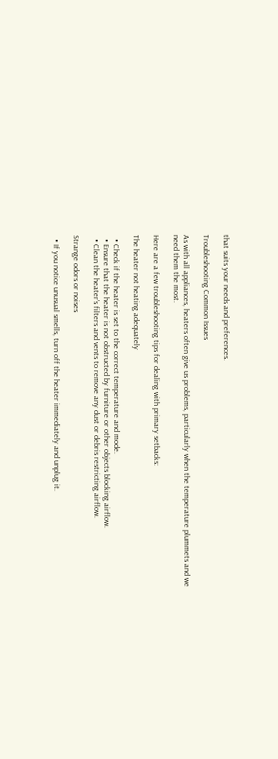that suits your needs and preferences.

Troubleshooting Common Issues

As with all appliances, heaters often give us problems, particularly when the temperature plummets and we need them the most.

Here are a few troubleshooting tips for dealing with primary setbacks:

The heater not heating adequately

  • Check if the heater is set to the correct temperature and mode.
  • Ensure that the heater is not obstructed by furniture or other objects blocking airflow.
  • Clean the heater's filters and vents to remove any dust or debris restricting airflow.

Strange odors or noises

  • If you notice unusual smells, turn off the heater immediately and unplug it.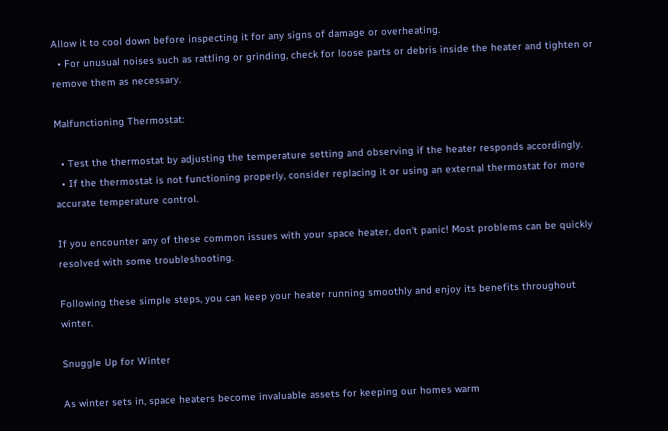Allow it to cool down before inspecting it for any signs of damage or overheating.
  • For unusual noises such as rattling or grinding, check for loose parts or debris inside the heater and tighten or remove them as necessary.

Malfunctioning Thermostat:

  • Test the thermostat by adjusting the temperature setting and observing if the heater responds accordingly.
  • If the thermostat is not functioning properly, consider replacing it or using an external thermostat for more accurate temperature control.

If you encounter any of these common issues with your space heater, don't panic! Most problems can be quickly resolved with some troubleshooting.

Following these simple steps, you can keep your heater running smoothly and enjoy its benefits throughout winter.

Snuggle Up for Winter

As winter sets in, space heaters become invaluable assets for keeping our homes warm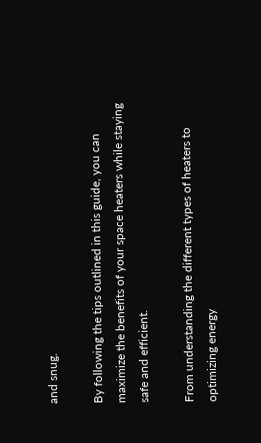and snug.

By following the tips outlined in this guide, you can maximize the benefits of your space heaters while staying safe and efficient.

From understanding the different types of heaters to optimizing energy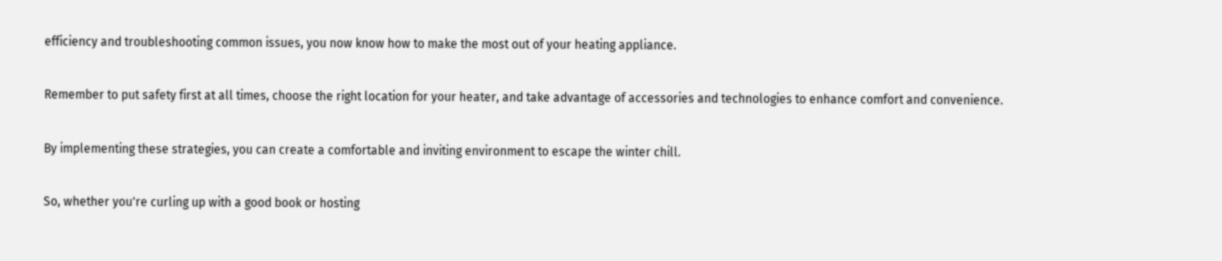efficiency and troubleshooting common issues, you now know how to make the most out of your heating appliance.

Remember to put safety first at all times, choose the right location for your heater, and take advantage of accessories and technologies to enhance comfort and convenience.

By implementing these strategies, you can create a comfortable and inviting environment to escape the winter chill.

So, whether you're curling up with a good book or hosting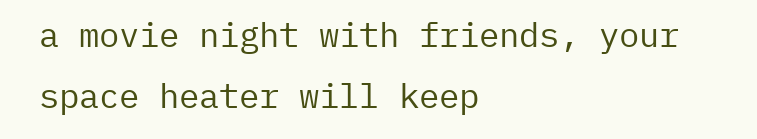a movie night with friends, your space heater will keep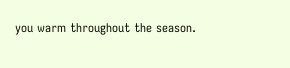you warm throughout the season.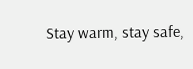Stay warm, stay safe,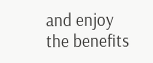and enjoy the benefits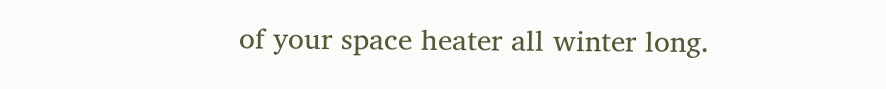of your space heater all winter long.